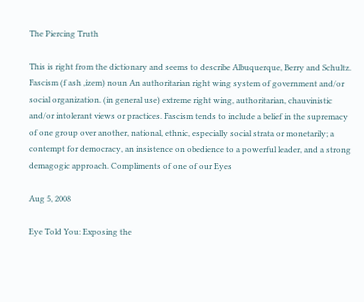The Piercing Truth

This is right from the dictionary and seems to describe Albuquerque, Berry and Schultz. Fascism (f ash ,izem) noun An authoritarian right wing system of government and/or social organization. (in general use) extreme right wing, authoritarian, chauvinistic and/or intolerant views or practices. Fascism tends to include a belief in the supremacy of one group over another, national, ethnic, especially social strata or monetarily; a contempt for democracy, an insistence on obedience to a powerful leader, and a strong demagogic approach. Compliments of one of our Eyes

Aug 5, 2008

Eye Told You: Exposing the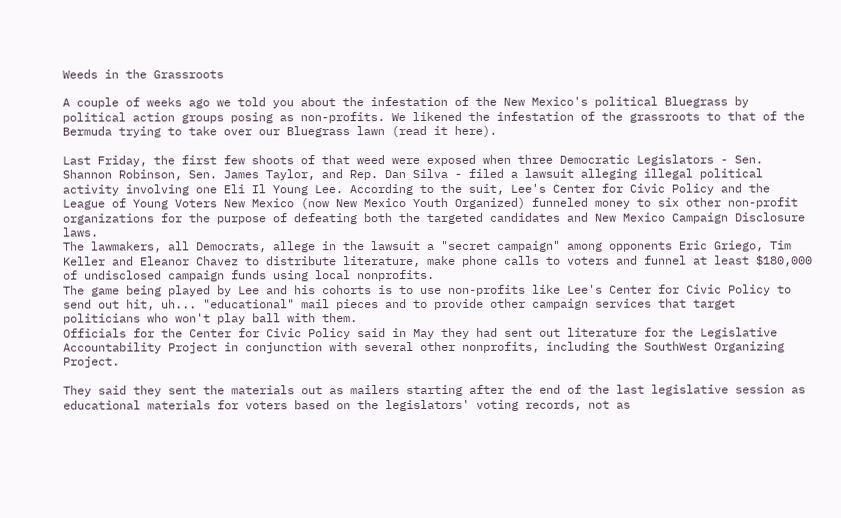Weeds in the Grassroots

A couple of weeks ago we told you about the infestation of the New Mexico's political Bluegrass by political action groups posing as non-profits. We likened the infestation of the grassroots to that of the Bermuda trying to take over our Bluegrass lawn (read it here).

Last Friday, the first few shoots of that weed were exposed when three Democratic Legislators - Sen. Shannon Robinson, Sen. James Taylor, and Rep. Dan Silva - filed a lawsuit alleging illegal political activity involving one Eli Il Young Lee. According to the suit, Lee's Center for Civic Policy and the League of Young Voters New Mexico (now New Mexico Youth Organized) funneled money to six other non-profit organizations for the purpose of defeating both the targeted candidates and New Mexico Campaign Disclosure laws.
The lawmakers, all Democrats, allege in the lawsuit a "secret campaign" among opponents Eric Griego, Tim Keller and Eleanor Chavez to distribute literature, make phone calls to voters and funnel at least $180,000 of undisclosed campaign funds using local nonprofits.
The game being played by Lee and his cohorts is to use non-profits like Lee's Center for Civic Policy to send out hit, uh... "educational" mail pieces and to provide other campaign services that target politicians who won't play ball with them.
Officials for the Center for Civic Policy said in May they had sent out literature for the Legislative Accountability Project in conjunction with several other nonprofits, including the SouthWest Organizing Project.

They said they sent the materials out as mailers starting after the end of the last legislative session as educational materials for voters based on the legislators' voting records, not as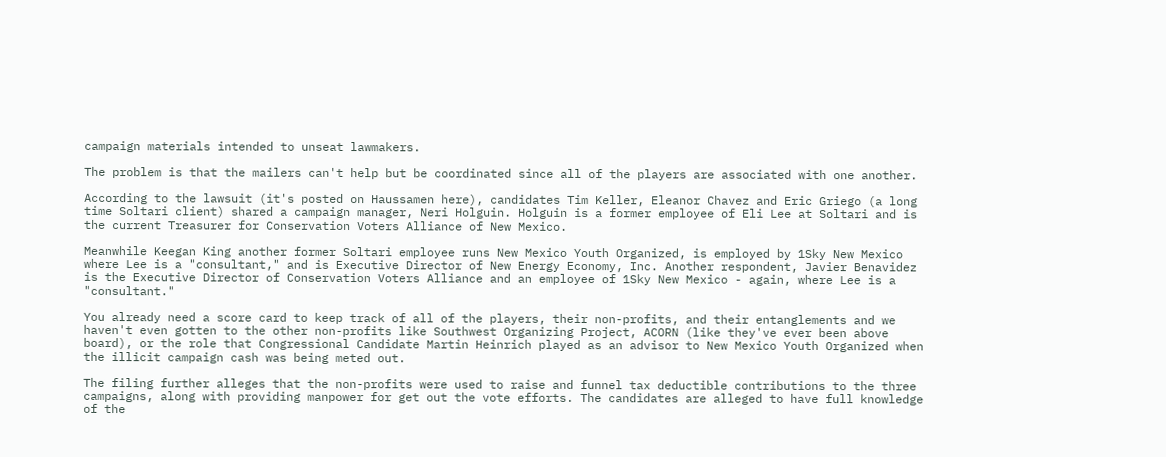campaign materials intended to unseat lawmakers.

The problem is that the mailers can't help but be coordinated since all of the players are associated with one another.

According to the lawsuit (it's posted on Haussamen here), candidates Tim Keller, Eleanor Chavez and Eric Griego (a long time Soltari client) shared a campaign manager, Neri Holguin. Holguin is a former employee of Eli Lee at Soltari and is the current Treasurer for Conservation Voters Alliance of New Mexico.

Meanwhile Keegan King another former Soltari employee runs New Mexico Youth Organized, is employed by 1Sky New Mexico where Lee is a "consultant," and is Executive Director of New Energy Economy, Inc. Another respondent, Javier Benavidez is the Executive Director of Conservation Voters Alliance and an employee of 1Sky New Mexico - again, where Lee is a "consultant."

You already need a score card to keep track of all of the players, their non-profits, and their entanglements and we haven't even gotten to the other non-profits like Southwest Organizing Project, ACORN (like they've ever been above board), or the role that Congressional Candidate Martin Heinrich played as an advisor to New Mexico Youth Organized when the illicit campaign cash was being meted out.

The filing further alleges that the non-profits were used to raise and funnel tax deductible contributions to the three campaigns, along with providing manpower for get out the vote efforts. The candidates are alleged to have full knowledge of the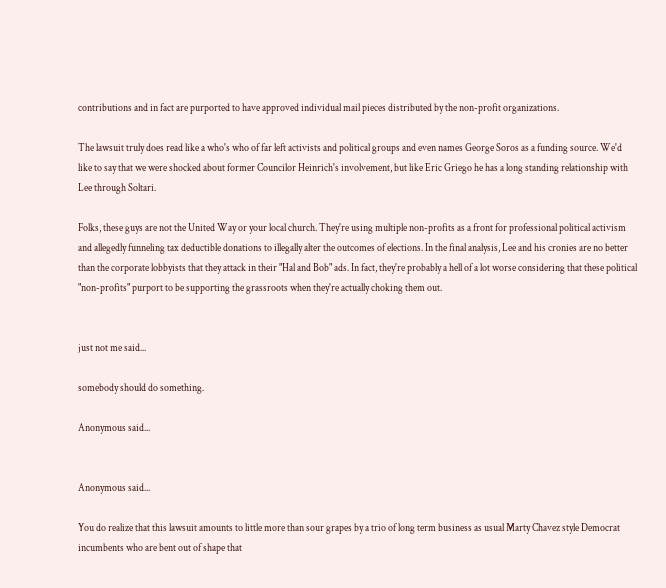contributions and in fact are purported to have approved individual mail pieces distributed by the non-profit organizations.

The lawsuit truly does read like a who's who of far left activists and political groups and even names George Soros as a funding source. We'd like to say that we were shocked about former Councilor Heinrich's involvement, but like Eric Griego he has a long standing relationship with Lee through Soltari.

Folks, these guys are not the United Way or your local church. They're using multiple non-profits as a front for professional political activism and allegedly funneling tax deductible donations to illegally alter the outcomes of elections. In the final analysis, Lee and his cronies are no better than the corporate lobbyists that they attack in their "Hal and Bob" ads. In fact, they're probably a hell of a lot worse considering that these political "non-profits" purport to be supporting the grassroots when they're actually choking them out.


just not me said...

somebody should do something.

Anonymous said...


Anonymous said...

You do realize that this lawsuit amounts to little more than sour grapes by a trio of long term business as usual Marty Chavez style Democrat incumbents who are bent out of shape that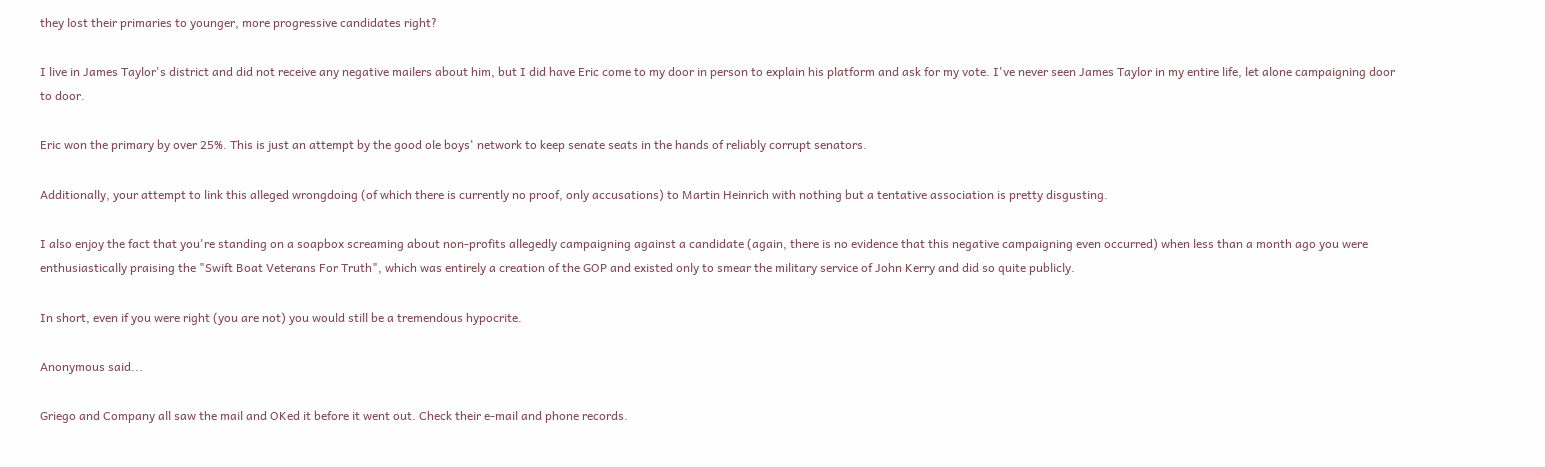they lost their primaries to younger, more progressive candidates right?

I live in James Taylor's district and did not receive any negative mailers about him, but I did have Eric come to my door in person to explain his platform and ask for my vote. I've never seen James Taylor in my entire life, let alone campaigning door to door.

Eric won the primary by over 25%. This is just an attempt by the good ole boys' network to keep senate seats in the hands of reliably corrupt senators.

Additionally, your attempt to link this alleged wrongdoing (of which there is currently no proof, only accusations) to Martin Heinrich with nothing but a tentative association is pretty disgusting.

I also enjoy the fact that you're standing on a soapbox screaming about non-profits allegedly campaigning against a candidate (again, there is no evidence that this negative campaigning even occurred) when less than a month ago you were enthusiastically praising the "Swift Boat Veterans For Truth", which was entirely a creation of the GOP and existed only to smear the military service of John Kerry and did so quite publicly.

In short, even if you were right (you are not) you would still be a tremendous hypocrite.

Anonymous said...

Griego and Company all saw the mail and OKed it before it went out. Check their e-mail and phone records.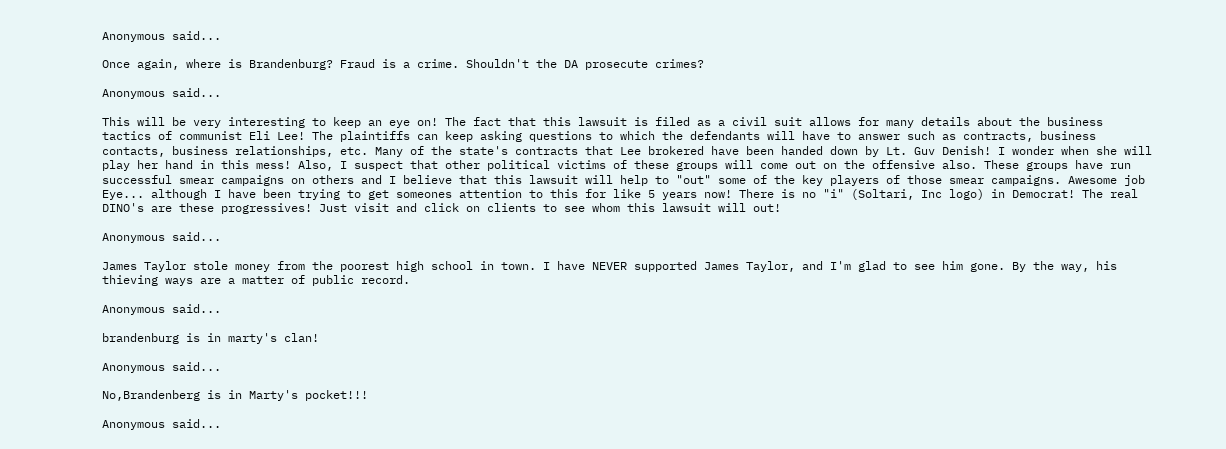Anonymous said...

Once again, where is Brandenburg? Fraud is a crime. Shouldn't the DA prosecute crimes?

Anonymous said...

This will be very interesting to keep an eye on! The fact that this lawsuit is filed as a civil suit allows for many details about the business tactics of communist Eli Lee! The plaintiffs can keep asking questions to which the defendants will have to answer such as contracts, business contacts, business relationships, etc. Many of the state's contracts that Lee brokered have been handed down by Lt. Guv Denish! I wonder when she will play her hand in this mess! Also, I suspect that other political victims of these groups will come out on the offensive also. These groups have run successful smear campaigns on others and I believe that this lawsuit will help to "out" some of the key players of those smear campaigns. Awesome job Eye... although I have been trying to get someones attention to this for like 5 years now! There is no "i" (Soltari, Inc logo) in Democrat! The real DINO's are these progressives! Just visit and click on clients to see whom this lawsuit will out!

Anonymous said...

James Taylor stole money from the poorest high school in town. I have NEVER supported James Taylor, and I'm glad to see him gone. By the way, his thieving ways are a matter of public record.

Anonymous said...

brandenburg is in marty's clan!

Anonymous said...

No,Brandenberg is in Marty's pocket!!!

Anonymous said...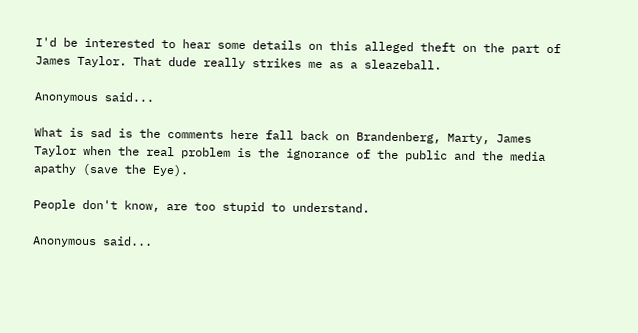I'd be interested to hear some details on this alleged theft on the part of James Taylor. That dude really strikes me as a sleazeball.

Anonymous said...

What is sad is the comments here fall back on Brandenberg, Marty, James Taylor when the real problem is the ignorance of the public and the media apathy (save the Eye).

People don't know, are too stupid to understand.

Anonymous said...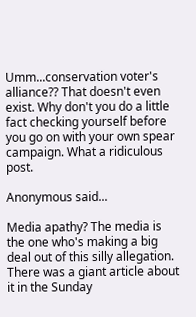Umm...conservation voter's alliance?? That doesn't even exist. Why don't you do a little fact checking yourself before you go on with your own spear campaign. What a ridiculous post.

Anonymous said...

Media apathy? The media is the one who's making a big deal out of this silly allegation. There was a giant article about it in the Sunday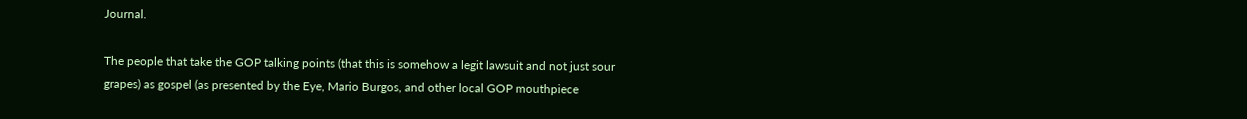Journal.

The people that take the GOP talking points (that this is somehow a legit lawsuit and not just sour grapes) as gospel (as presented by the Eye, Mario Burgos, and other local GOP mouthpiece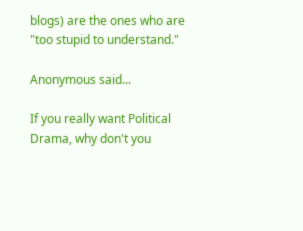blogs) are the ones who are "too stupid to understand."

Anonymous said...

If you really want Political Drama, why don't you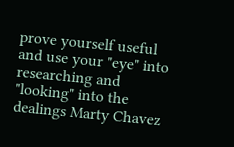prove yourself useful and use your "eye" into researching and "looking" into the dealings Marty Chavez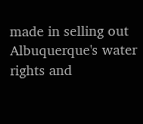made in selling out Albuquerque's water rights and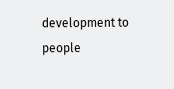development to people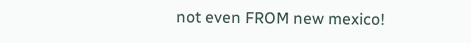not even FROM new mexico!